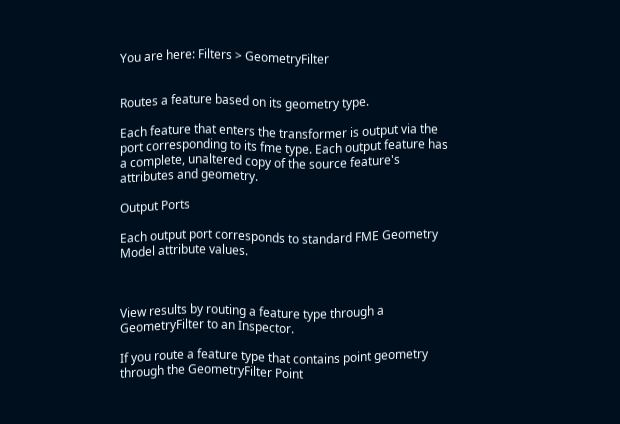You are here: Filters > GeometryFilter


Routes a feature based on its geometry type.

Each feature that enters the transformer is output via the port corresponding to its fme type. Each output feature has a complete, unaltered copy of the source feature's attributes and geometry.

Output Ports

Each output port corresponds to standard FME Geometry Model attribute values.



View results by routing a feature type through a GeometryFilter to an Inspector.

If you route a feature type that contains point geometry through the GeometryFilter Point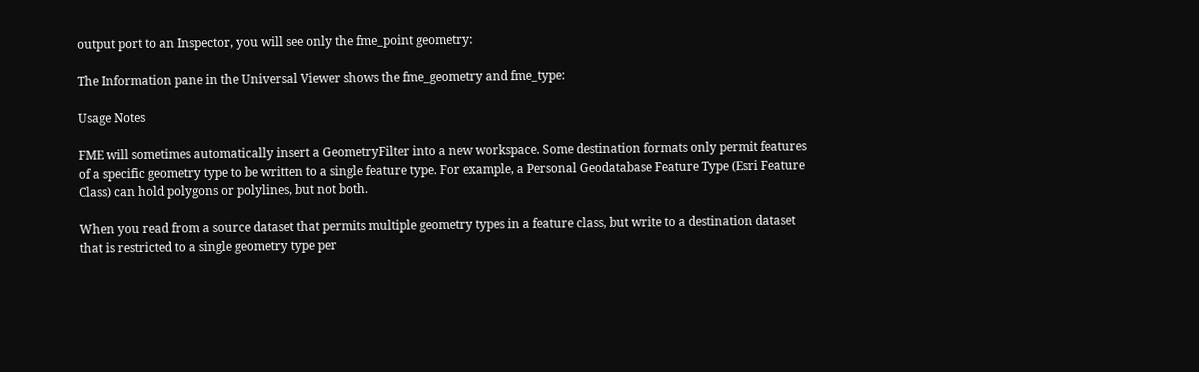output port to an Inspector, you will see only the fme_point geometry:

The Information pane in the Universal Viewer shows the fme_geometry and fme_type:

Usage Notes

FME will sometimes automatically insert a GeometryFilter into a new workspace. Some destination formats only permit features of a specific geometry type to be written to a single feature type. For example, a Personal Geodatabase Feature Type (Esri Feature Class) can hold polygons or polylines, but not both.

When you read from a source dataset that permits multiple geometry types in a feature class, but write to a destination dataset that is restricted to a single geometry type per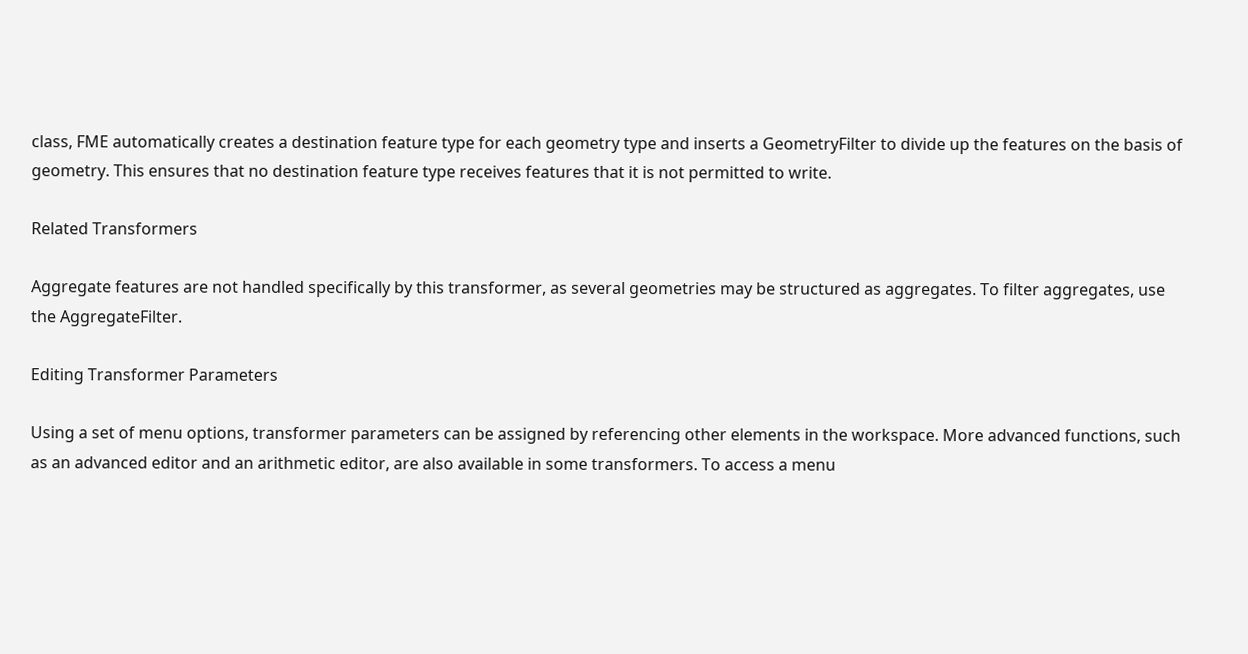class, FME automatically creates a destination feature type for each geometry type and inserts a GeometryFilter to divide up the features on the basis of geometry. This ensures that no destination feature type receives features that it is not permitted to write.

Related Transformers

Aggregate features are not handled specifically by this transformer, as several geometries may be structured as aggregates. To filter aggregates, use the AggregateFilter.

Editing Transformer Parameters

Using a set of menu options, transformer parameters can be assigned by referencing other elements in the workspace. More advanced functions, such as an advanced editor and an arithmetic editor, are also available in some transformers. To access a menu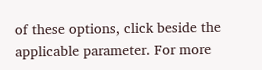of these options, click beside the applicable parameter. For more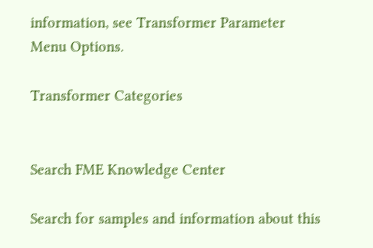information, see Transformer Parameter Menu Options.

Transformer Categories


Search FME Knowledge Center

Search for samples and information about this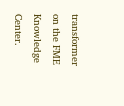transformer on the FME Knowledge Center.